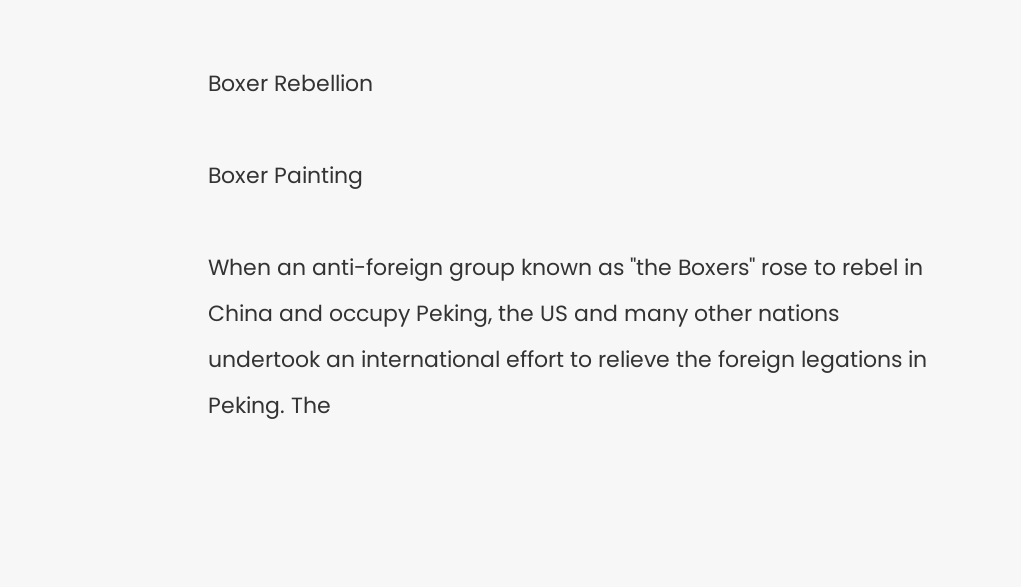Boxer Rebellion

Boxer Painting

When an anti-foreign group known as "the Boxers" rose to rebel in China and occupy Peking, the US and many other nations undertook an international effort to relieve the foreign legations in Peking. The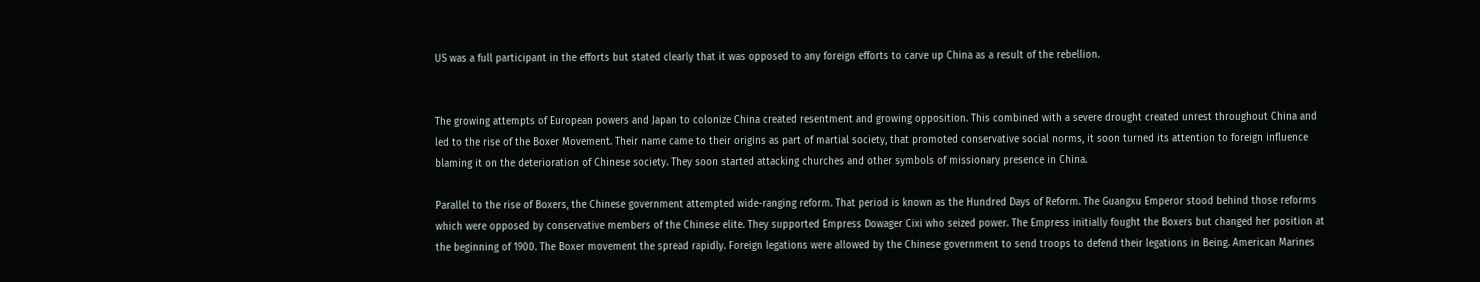US was a full participant in the efforts but stated clearly that it was opposed to any foreign efforts to carve up China as a result of the rebellion.


The growing attempts of European powers and Japan to colonize China created resentment and growing opposition. This combined with a severe drought created unrest throughout China and led to the rise of the Boxer Movement. Their name came to their origins as part of martial society, that promoted conservative social norms, it soon turned its attention to foreign influence blaming it on the deterioration of Chinese society. They soon started attacking churches and other symbols of missionary presence in China.

Parallel to the rise of Boxers, the Chinese government attempted wide-ranging reform. That period is known as the Hundred Days of Reform. The Guangxu Emperor stood behind those reforms which were opposed by conservative members of the Chinese elite. They supported Empress Dowager Cixi who seized power. The Empress initially fought the Boxers but changed her position at the beginning of 1900. The Boxer movement the spread rapidly. Foreign legations were allowed by the Chinese government to send troops to defend their legations in Being. American Marines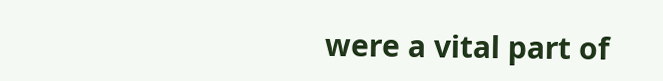were a vital part of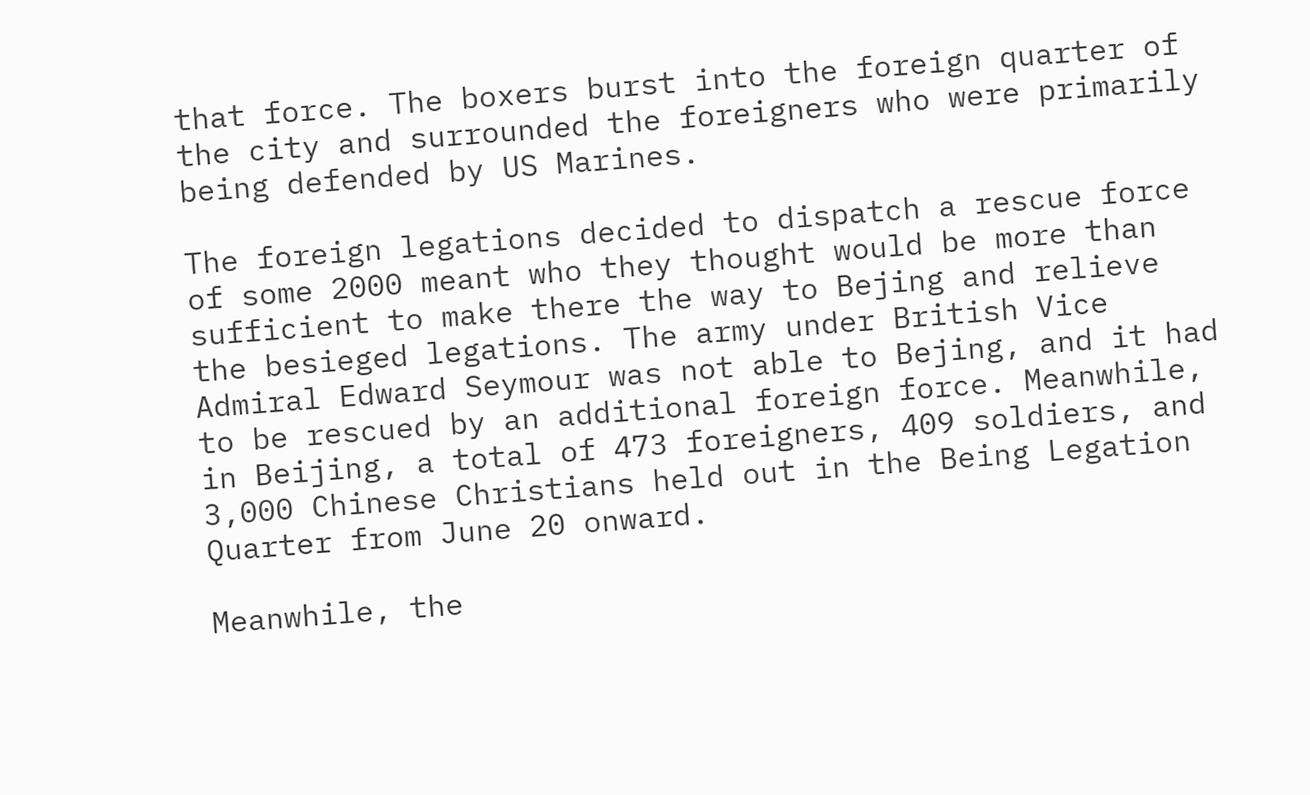that force. The boxers burst into the foreign quarter of the city and surrounded the foreigners who were primarily being defended by US Marines.

The foreign legations decided to dispatch a rescue force of some 2000 meant who they thought would be more than sufficient to make there the way to Bejing and relieve the besieged legations. The army under British Vice Admiral Edward Seymour was not able to Bejing, and it had to be rescued by an additional foreign force. Meanwhile, in Beijing, a total of 473 foreigners, 409 soldiers, and 3,000 Chinese Christians held out in the Being Legation Quarter from June 20 onward.

Meanwhile, the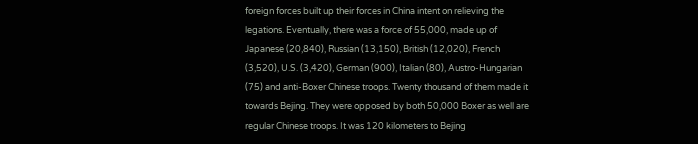foreign forces built up their forces in China intent on relieving the legations. Eventually, there was a force of 55,000, made up of Japanese (20,840), Russian (13,150), British (12,020), French (3,520), U.S. (3,420), German (900), Italian (80), Austro-Hungarian (75) and anti-Boxer Chinese troops. Twenty thousand of them made it towards Bejing. They were opposed by both 50,000 Boxer as well are regular Chinese troops. It was 120 kilometers to Bejing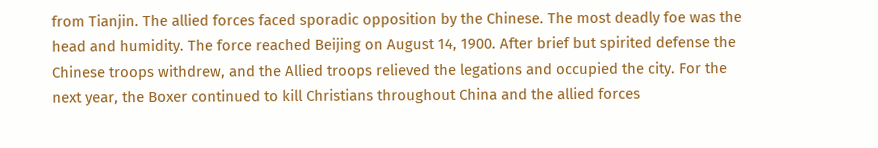from Tianjin. The allied forces faced sporadic opposition by the Chinese. The most deadly foe was the head and humidity. The force reached Beijing on August 14, 1900. After brief but spirited defense the Chinese troops withdrew, and the Allied troops relieved the legations and occupied the city. For the next year, the Boxer continued to kill Christians throughout China and the allied forces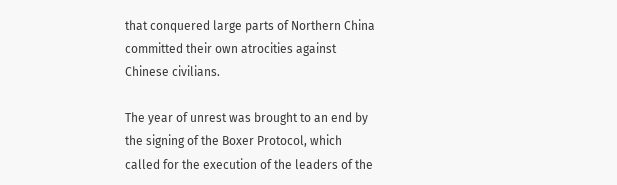that conquered large parts of Northern China committed their own atrocities against Chinese civilians.

The year of unrest was brought to an end by the signing of the Boxer Protocol, which called for the execution of the leaders of the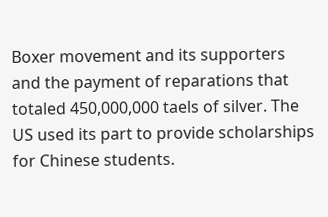Boxer movement and its supporters and the payment of reparations that totaled 450,000,000 taels of silver. The US used its part to provide scholarships for Chinese students.